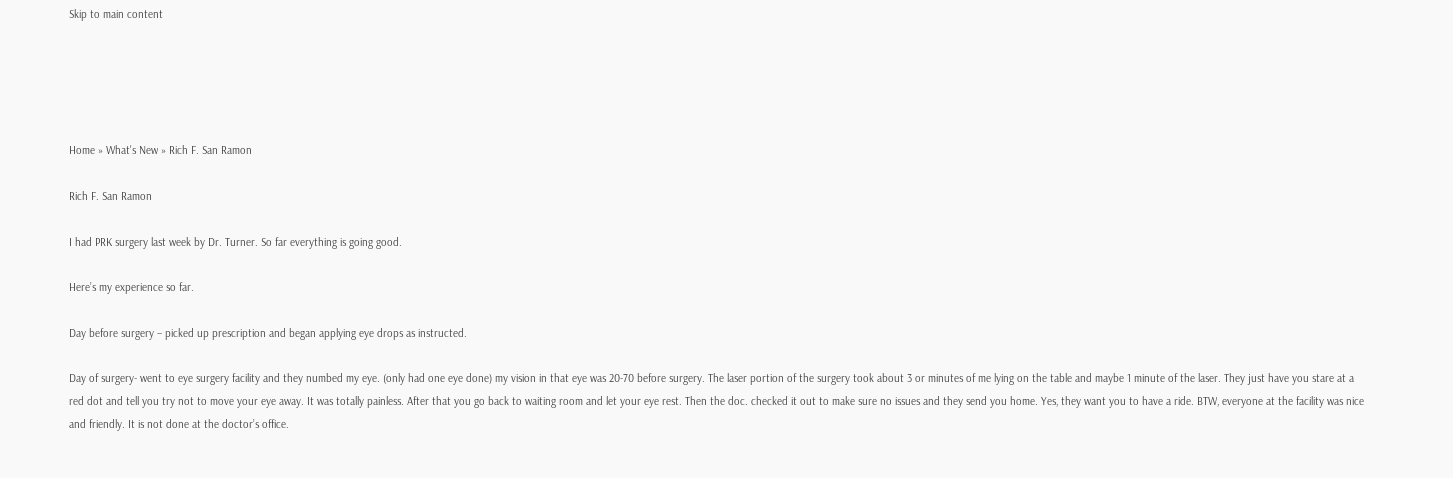Skip to main content





Home » What's New » Rich F. San Ramon

Rich F. San Ramon

I had PRK surgery last week by Dr. Turner. So far everything is going good.

Here’s my experience so far.

Day before surgery – picked up prescription and began applying eye drops as instructed.

Day of surgery- went to eye surgery facility and they numbed my eye. (only had one eye done) my vision in that eye was 20-70 before surgery. The laser portion of the surgery took about 3 or minutes of me lying on the table and maybe 1 minute of the laser. They just have you stare at a red dot and tell you try not to move your eye away. It was totally painless. After that you go back to waiting room and let your eye rest. Then the doc. checked it out to make sure no issues and they send you home. Yes, they want you to have a ride. BTW, everyone at the facility was nice and friendly. It is not done at the doctor’s office.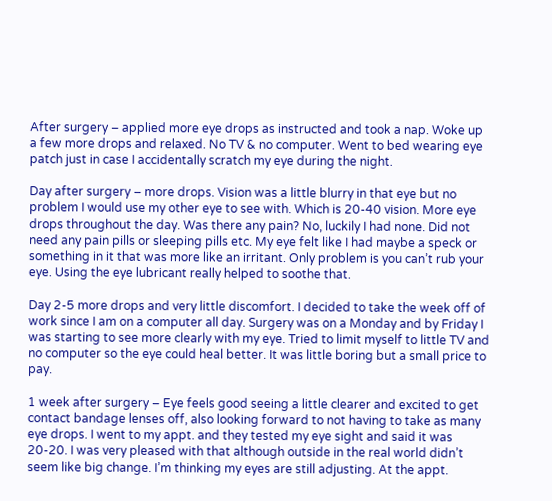After surgery – applied more eye drops as instructed and took a nap. Woke up a few more drops and relaxed. No TV & no computer. Went to bed wearing eye patch just in case I accidentally scratch my eye during the night.

Day after surgery – more drops. Vision was a little blurry in that eye but no problem I would use my other eye to see with. Which is 20-40 vision. More eye drops throughout the day. Was there any pain? No, luckily I had none. Did not need any pain pills or sleeping pills etc. My eye felt like I had maybe a speck or something in it that was more like an irritant. Only problem is you can’t rub your eye. Using the eye lubricant really helped to soothe that.

Day 2-5 more drops and very little discomfort. I decided to take the week off of work since I am on a computer all day. Surgery was on a Monday and by Friday I was starting to see more clearly with my eye. Tried to limit myself to little TV and no computer so the eye could heal better. It was little boring but a small price to pay.

1 week after surgery – Eye feels good seeing a little clearer and excited to get contact bandage lenses off, also looking forward to not having to take as many eye drops. I went to my appt. and they tested my eye sight and said it was 20-20. I was very pleased with that although outside in the real world didn’t seem like big change. I’m thinking my eyes are still adjusting. At the appt.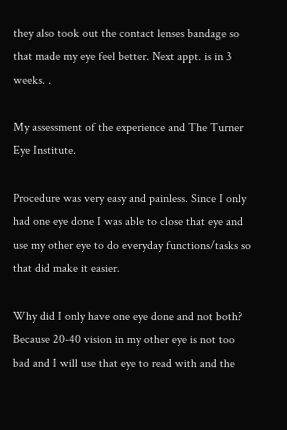they also took out the contact lenses bandage so that made my eye feel better. Next appt. is in 3 weeks. .

My assessment of the experience and The Turner Eye Institute.

Procedure was very easy and painless. Since I only had one eye done I was able to close that eye and use my other eye to do everyday functions/tasks so that did make it easier.

Why did I only have one eye done and not both? Because 20-40 vision in my other eye is not too bad and I will use that eye to read with and the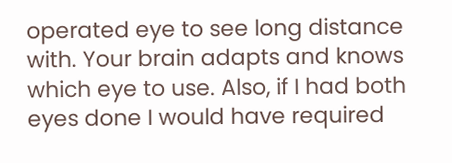operated eye to see long distance with. Your brain adapts and knows which eye to use. Also, if I had both eyes done I would have required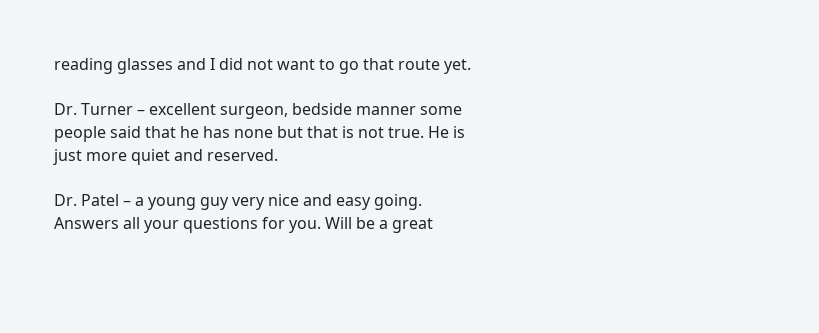reading glasses and I did not want to go that route yet.

Dr. Turner – excellent surgeon, bedside manner some people said that he has none but that is not true. He is just more quiet and reserved.

Dr. Patel – a young guy very nice and easy going. Answers all your questions for you. Will be a great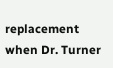replacement when Dr. Turner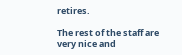retires.

The rest of the staff are very nice and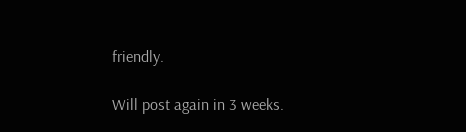friendly.

Will post again in 3 weeks.